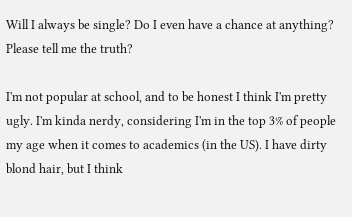Will I always be single? Do I even have a chance at anything? Please tell me the truth?

I'm not popular at school, and to be honest I think I'm pretty ugly. I'm kinda nerdy, considering I'm in the top 3% of people my age when it comes to academics (in the US). I have dirty blond hair, but I think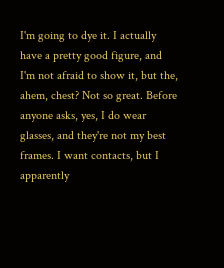I'm going to dye it. I actually have a pretty good figure, and I'm not afraid to show it, but the, ahem, chest? Not so great. Before anyone asks, yes, I do wear glasses, and they're not my best frames. I want contacts, but I apparently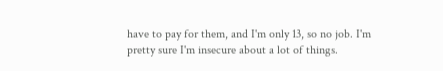have to pay for them, and I'm only 13, so no job. I'm pretty sure I'm insecure about a lot of things.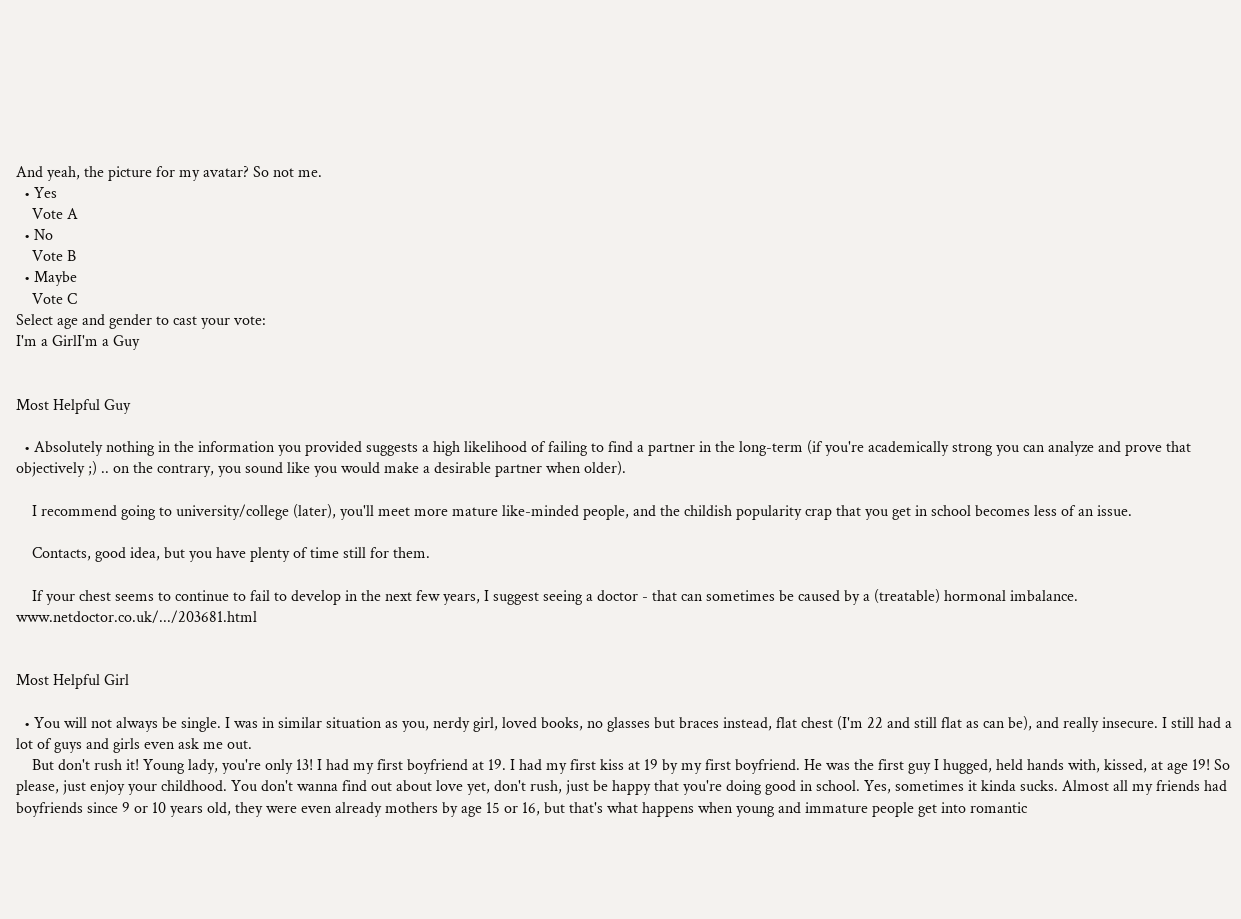And yeah, the picture for my avatar? So not me.
  • Yes
    Vote A
  • No
    Vote B
  • Maybe
    Vote C
Select age and gender to cast your vote:
I'm a GirlI'm a Guy


Most Helpful Guy

  • Absolutely nothing in the information you provided suggests a high likelihood of failing to find a partner in the long-term (if you're academically strong you can analyze and prove that objectively ;) .. on the contrary, you sound like you would make a desirable partner when older).

    I recommend going to university/college (later), you'll meet more mature like-minded people, and the childish popularity crap that you get in school becomes less of an issue.

    Contacts, good idea, but you have plenty of time still for them.

    If your chest seems to continue to fail to develop in the next few years, I suggest seeing a doctor - that can sometimes be caused by a (treatable) hormonal imbalance. www.netdoctor.co.uk/.../203681.html


Most Helpful Girl

  • You will not always be single. I was in similar situation as you, nerdy girl, loved books, no glasses but braces instead, flat chest (I'm 22 and still flat as can be), and really insecure. I still had a lot of guys and girls even ask me out.
    But don't rush it! Young lady, you're only 13! I had my first boyfriend at 19. I had my first kiss at 19 by my first boyfriend. He was the first guy I hugged, held hands with, kissed, at age 19! So please, just enjoy your childhood. You don't wanna find out about love yet, don't rush, just be happy that you're doing good in school. Yes, sometimes it kinda sucks. Almost all my friends had boyfriends since 9 or 10 years old, they were even already mothers by age 15 or 16, but that's what happens when young and immature people get into romantic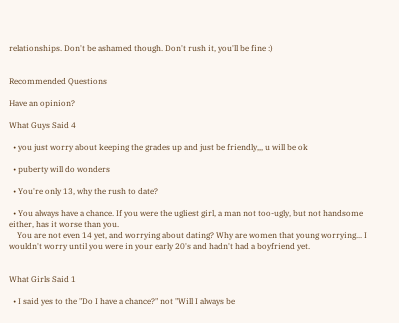relationships. Don't be ashamed though. Don't rush it, you'll be fine :)


Recommended Questions

Have an opinion?

What Guys Said 4

  • you just worry about keeping the grades up and just be friendly,,, u will be ok

  • puberty will do wonders

  • You're only 13, why the rush to date?

  • You always have a chance. If you were the ugliest girl, a man not too-ugly, but not handsome either, has it worse than you.
    You are not even 14 yet, and worrying about dating? Why are women that young worrying... I wouldn't worry until you were in your early 20's and hadn't had a boyfriend yet.


What Girls Said 1

  • I said yes to the "Do I have a chance?" not "Will I always be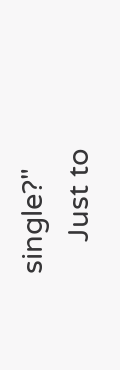single?"
    Just to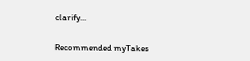clarify...


Recommended myTakes